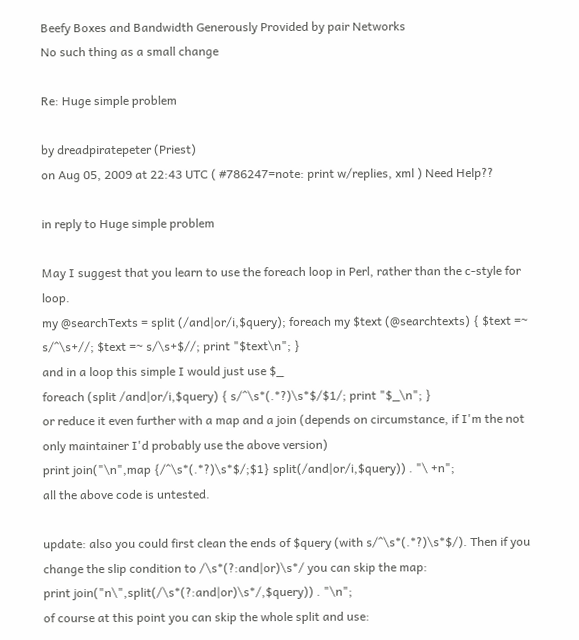Beefy Boxes and Bandwidth Generously Provided by pair Networks
No such thing as a small change

Re: Huge simple problem

by dreadpiratepeter (Priest)
on Aug 05, 2009 at 22:43 UTC ( #786247=note: print w/replies, xml ) Need Help??

in reply to Huge simple problem

May I suggest that you learn to use the foreach loop in Perl, rather than the c-style for loop.
my @searchTexts = split (/and|or/i,$query); foreach my $text (@searchtexts) { $text =~ s/^\s+//; $text =~ s/\s+$//; print "$text\n"; }
and in a loop this simple I would just use $_
foreach (split /and|or/i,$query) { s/^\s*(.*?)\s*$/$1/; print "$_\n"; }
or reduce it even further with a map and a join (depends on circumstance, if I'm the not only maintainer I'd probably use the above version)
print join("\n",map {/^\s*(.*?)\s*$/;$1} split(/and|or/i,$query)) . "\ +n";
all the above code is untested.

update: also you could first clean the ends of $query (with s/^\s*(.*?)\s*$/). Then if you change the slip condition to /\s*(?:and|or)\s*/ you can skip the map:
print join("n\",split(/\s*(?:and|or)\s*/,$query)) . "\n";
of course at this point you can skip the whole split and use: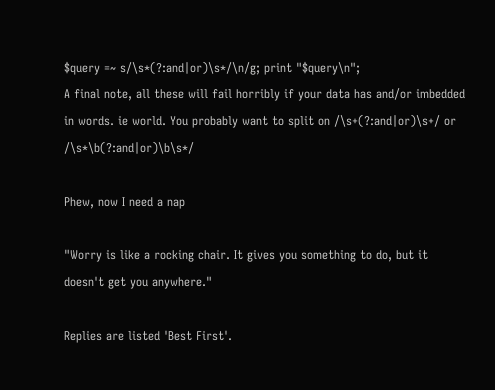$query =~ s/\s*(?:and|or)\s*/\n/g; print "$query\n";
A final note, all these will fail horribly if your data has and/or imbedded in words. ie world. You probably want to split on /\s+(?:and|or)\s+/ or /\s*\b(?:and|or)\b\s*/

Phew, now I need a nap

"Worry is like a rocking chair. It gives you something to do, but it doesn't get you anywhere."

Replies are listed 'Best First'.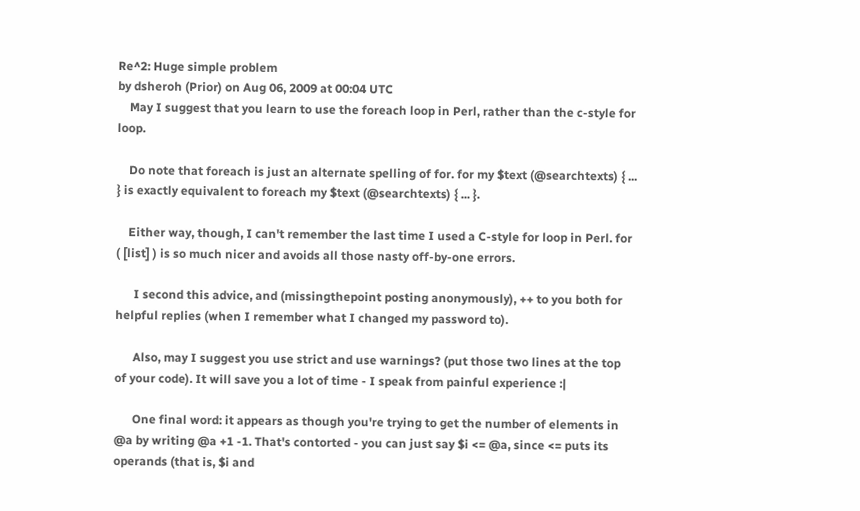Re^2: Huge simple problem
by dsheroh (Prior) on Aug 06, 2009 at 00:04 UTC
    May I suggest that you learn to use the foreach loop in Perl, rather than the c-style for loop.

    Do note that foreach is just an alternate spelling of for. for my $text (@searchtexts) { ... } is exactly equivalent to foreach my $text (@searchtexts) { ... }.

    Either way, though, I can't remember the last time I used a C-style for loop in Perl. for ( [list] ) is so much nicer and avoids all those nasty off-by-one errors.

      I second this advice, and (missingthepoint posting anonymously), ++ to you both for helpful replies (when I remember what I changed my password to).

      Also, may I suggest you use strict and use warnings? (put those two lines at the top of your code). It will save you a lot of time - I speak from painful experience :|

      One final word: it appears as though you're trying to get the number of elements in @a by writing @a +1 -1. That's contorted - you can just say $i <= @a, since <= puts its operands (that is, $i and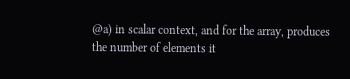@a) in scalar context, and for the array, produces the number of elements it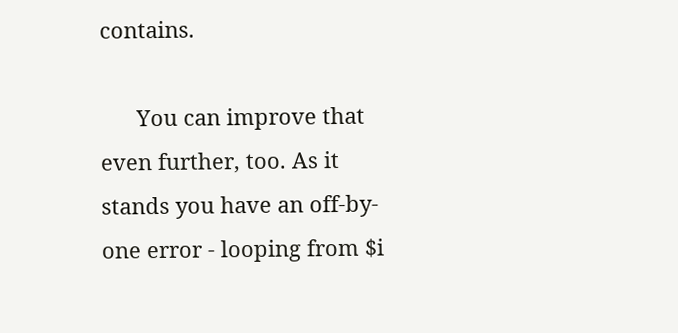contains.

      You can improve that even further, too. As it stands you have an off-by-one error - looping from $i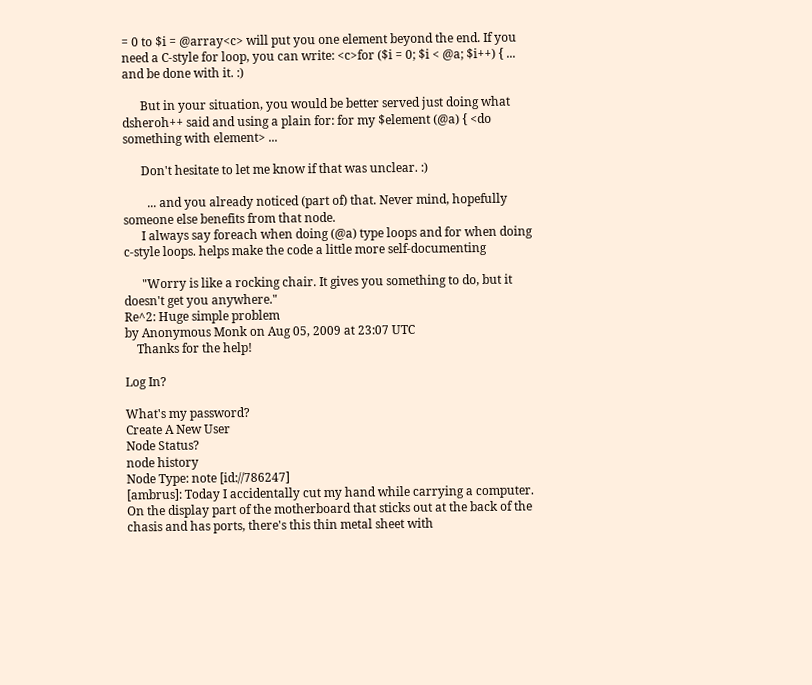= 0 to $i = @array<c> will put you one element beyond the end. If you need a C-style for loop, you can write: <c>for ($i = 0; $i < @a; $i++) { ... and be done with it. :)

      But in your situation, you would be better served just doing what dsheroh++ said and using a plain for: for my $element (@a) { <do something with element> ...

      Don't hesitate to let me know if that was unclear. :)

        ... and you already noticed (part of) that. Never mind, hopefully someone else benefits from that node.
      I always say foreach when doing (@a) type loops and for when doing c-style loops. helps make the code a little more self-documenting

      "Worry is like a rocking chair. It gives you something to do, but it doesn't get you anywhere."
Re^2: Huge simple problem
by Anonymous Monk on Aug 05, 2009 at 23:07 UTC
    Thanks for the help!

Log In?

What's my password?
Create A New User
Node Status?
node history
Node Type: note [id://786247]
[ambrus]: Today I accidentally cut my hand while carrying a computer. On the display part of the motherboard that sticks out at the back of the chasis and has ports, there's this thin metal sheet with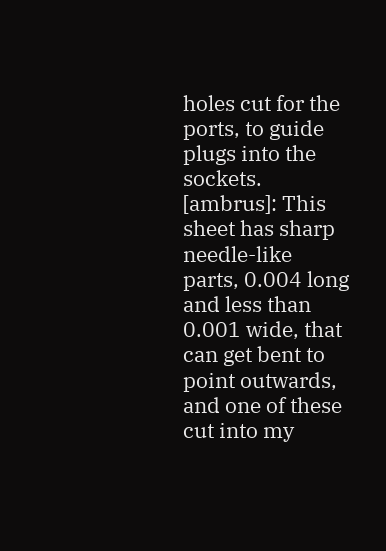holes cut for the ports, to guide plugs into the sockets.
[ambrus]: This sheet has sharp needle-like parts, 0.004 long and less than 0.001 wide, that can get bent to point outwards, and one of these cut into my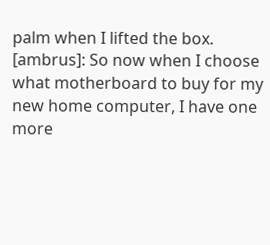palm when I lifted the box.
[ambrus]: So now when I choose what motherboard to buy for my new home computer, I have one more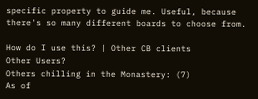specific property to guide me. Useful, because there's so many different boards to choose from.

How do I use this? | Other CB clients
Other Users?
Others chilling in the Monastery: (7)
As of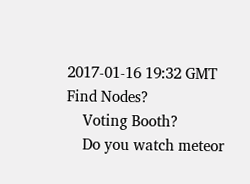2017-01-16 19:32 GMT
Find Nodes?
    Voting Booth?
    Do you watch meteor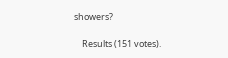showers?

    Results (151 votes).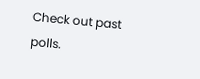Check out past polls.